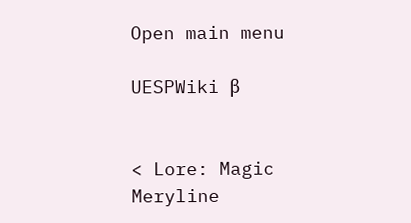Open main menu

UESPWiki β


< Lore: Magic
Meryline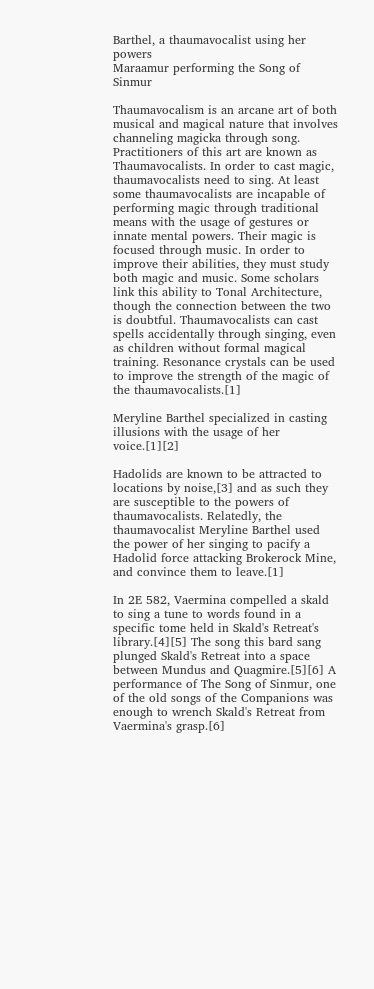Barthel, a thaumavocalist using her powers
Maraamur performing the Song of Sinmur

Thaumavocalism is an arcane art of both musical and magical nature that involves channeling magicka through song. Practitioners of this art are known as Thaumavocalists. In order to cast magic, thaumavocalists need to sing. At least some thaumavocalists are incapable of performing magic through traditional means with the usage of gestures or innate mental powers. Their magic is focused through music. In order to improve their abilities, they must study both magic and music. Some scholars link this ability to Tonal Architecture, though the connection between the two is doubtful. Thaumavocalists can cast spells accidentally through singing, even as children without formal magical training. Resonance crystals can be used to improve the strength of the magic of the thaumavocalists.[1]

Meryline Barthel specialized in casting illusions with the usage of her voice.[1][2]

Hadolids are known to be attracted to locations by noise,[3] and as such they are susceptible to the powers of thaumavocalists. Relatedly, the thaumavocalist Meryline Barthel used the power of her singing to pacify a Hadolid force attacking Brokerock Mine, and convince them to leave.[1]

In 2E 582, Vaermina compelled a skald to sing a tune to words found in a specific tome held in Skald's Retreat's library.[4][5] The song this bard sang plunged Skald's Retreat into a space between Mundus and Quagmire.[5][6] A performance of The Song of Sinmur, one of the old songs of the Companions was enough to wrench Skald's Retreat from Vaermina's grasp.[6]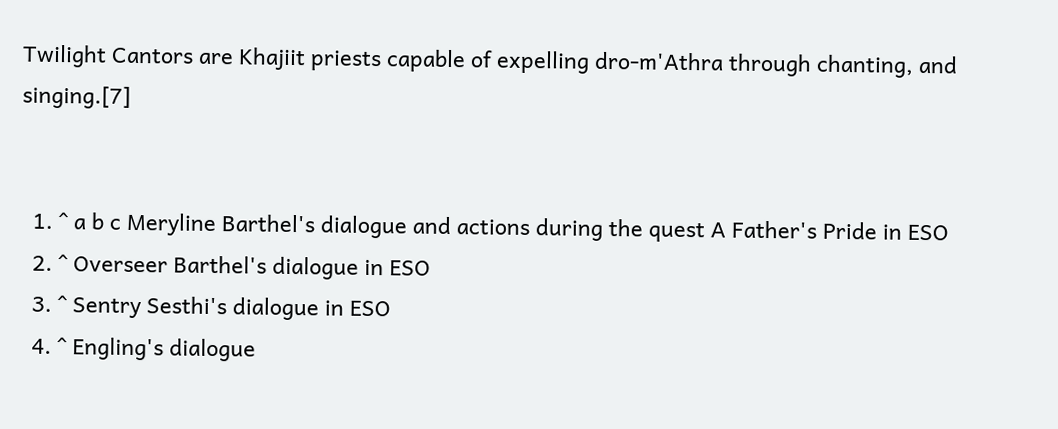Twilight Cantors are Khajiit priests capable of expelling dro-m'Athra through chanting, and singing.[7]


  1. ^ a b c Meryline Barthel's dialogue and actions during the quest A Father's Pride in ESO
  2. ^ Overseer Barthel's dialogue in ESO
  3. ^ Sentry Sesthi's dialogue in ESO
  4. ^ Engling's dialogue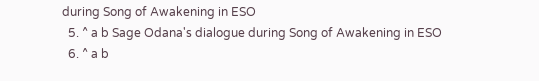during Song of Awakening in ESO
  5. ^ a b Sage Odana's dialogue during Song of Awakening in ESO
  6. ^ a b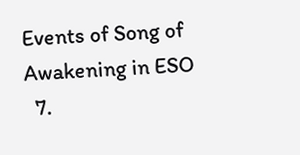Events of Song of Awakening in ESO
  7.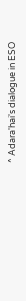^ Adara'hai's dialogue in ESO